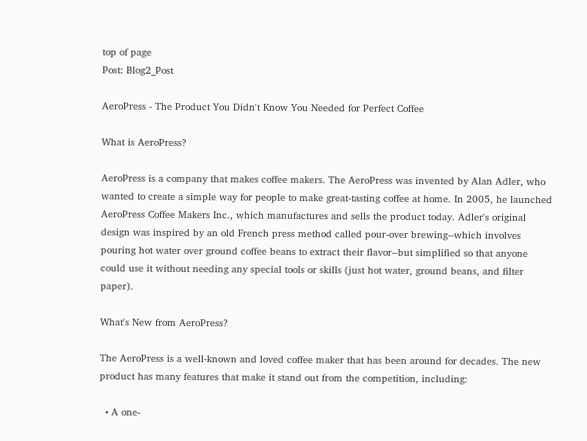top of page
Post: Blog2_Post

AeroPress - The Product You Didn't Know You Needed for Perfect Coffee

What is AeroPress?

AeroPress is a company that makes coffee makers. The AeroPress was invented by Alan Adler, who wanted to create a simple way for people to make great-tasting coffee at home. In 2005, he launched AeroPress Coffee Makers Inc., which manufactures and sells the product today. Adler's original design was inspired by an old French press method called pour-over brewing--which involves pouring hot water over ground coffee beans to extract their flavor--but simplified so that anyone could use it without needing any special tools or skills (just hot water, ground beans, and filter paper).

What's New from AeroPress?

The AeroPress is a well-known and loved coffee maker that has been around for decades. The new product has many features that make it stand out from the competition, including:

  • A one-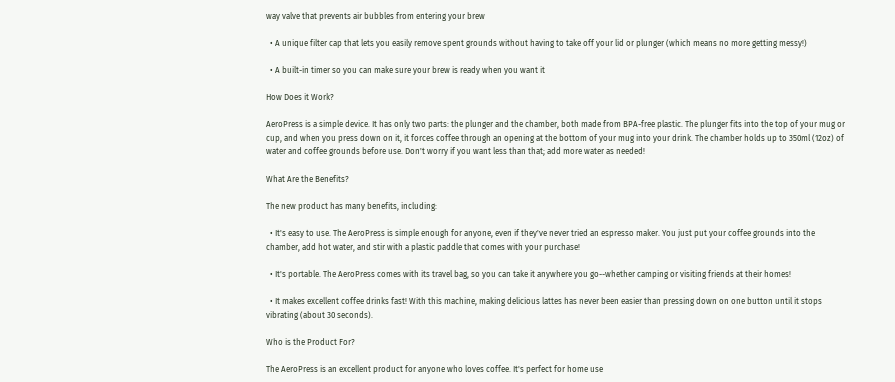way valve that prevents air bubbles from entering your brew

  • A unique filter cap that lets you easily remove spent grounds without having to take off your lid or plunger (which means no more getting messy!)

  • A built-in timer so you can make sure your brew is ready when you want it

How Does it Work?

AeroPress is a simple device. It has only two parts: the plunger and the chamber, both made from BPA-free plastic. The plunger fits into the top of your mug or cup, and when you press down on it, it forces coffee through an opening at the bottom of your mug into your drink. The chamber holds up to 350ml (12oz) of water and coffee grounds before use. Don't worry if you want less than that; add more water as needed!

What Are the Benefits?

The new product has many benefits, including:

  • It's easy to use. The AeroPress is simple enough for anyone, even if they've never tried an espresso maker. You just put your coffee grounds into the chamber, add hot water, and stir with a plastic paddle that comes with your purchase!

  • It's portable. The AeroPress comes with its travel bag, so you can take it anywhere you go--whether camping or visiting friends at their homes!

  • It makes excellent coffee drinks fast! With this machine, making delicious lattes has never been easier than pressing down on one button until it stops vibrating (about 30 seconds).

Who is the Product For?

The AeroPress is an excellent product for anyone who loves coffee. It's perfect for home use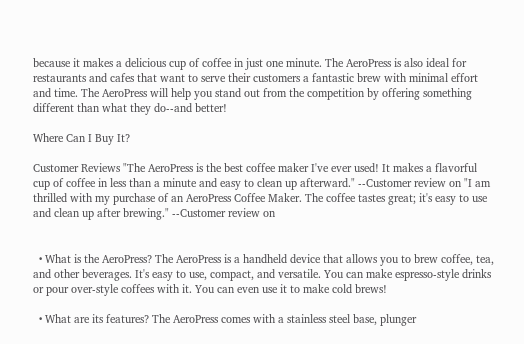because it makes a delicious cup of coffee in just one minute. The AeroPress is also ideal for restaurants and cafes that want to serve their customers a fantastic brew with minimal effort and time. The AeroPress will help you stand out from the competition by offering something different than what they do--and better!

Where Can I Buy It?

Customer Reviews "The AeroPress is the best coffee maker I've ever used! It makes a flavorful cup of coffee in less than a minute and easy to clean up afterward." --Customer review on "I am thrilled with my purchase of an AeroPress Coffee Maker. The coffee tastes great; it's easy to use and clean up after brewing." --Customer review on


  • What is the AeroPress? The AeroPress is a handheld device that allows you to brew coffee, tea, and other beverages. It's easy to use, compact, and versatile. You can make espresso-style drinks or pour over-style coffees with it. You can even use it to make cold brews!

  • What are its features? The AeroPress comes with a stainless steel base, plunger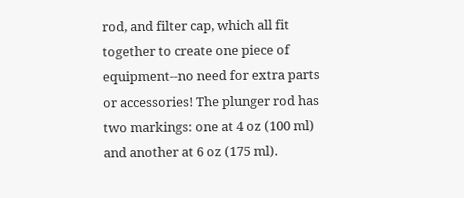rod, and filter cap, which all fit together to create one piece of equipment--no need for extra parts or accessories! The plunger rod has two markings: one at 4 oz (100 ml) and another at 6 oz (175 ml).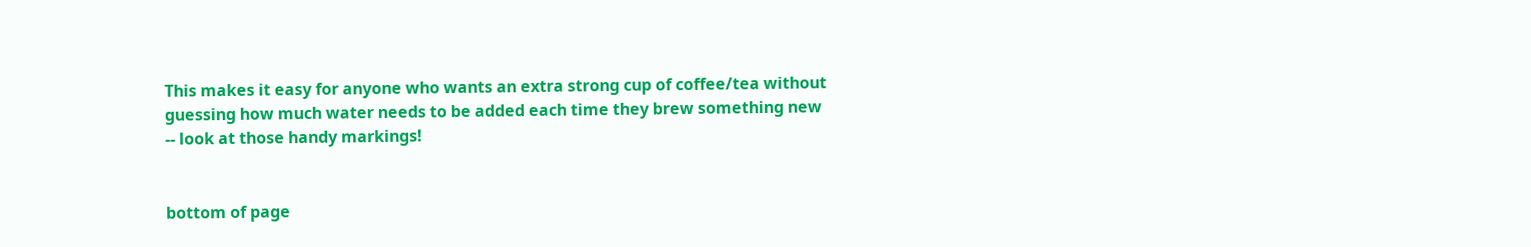This makes it easy for anyone who wants an extra strong cup of coffee/tea without guessing how much water needs to be added each time they brew something new -- look at those handy markings!


bottom of page